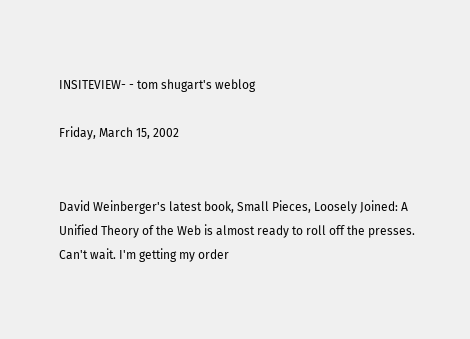INSITEVIEW- - tom shugart's weblog

Friday, March 15, 2002


David Weinberger's latest book, Small Pieces, Loosely Joined: A Unified Theory of the Web is almost ready to roll off the presses. Can't wait. I'm getting my order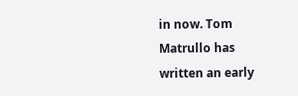in now. Tom Matrullo has written an early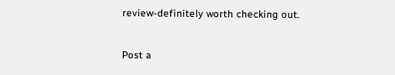review-definitely worth checking out.


Post a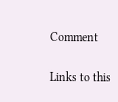Comment

Links to this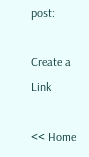post:

Create a Link

<< Home